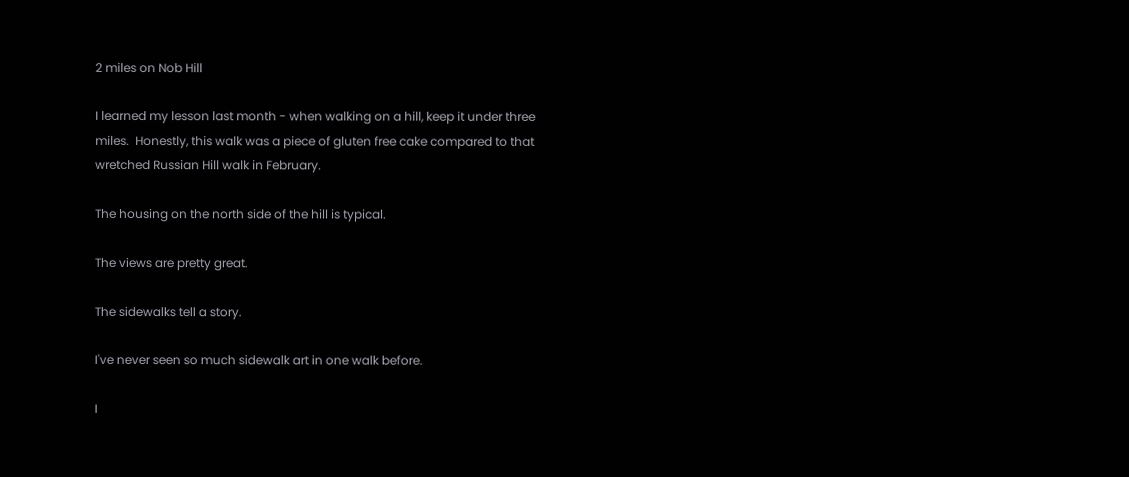2 miles on Nob Hill

I learned my lesson last month - when walking on a hill, keep it under three miles.  Honestly, this walk was a piece of gluten free cake compared to that wretched Russian Hill walk in February.

The housing on the north side of the hill is typical.

The views are pretty great.

The sidewalks tell a story.

I've never seen so much sidewalk art in one walk before.

I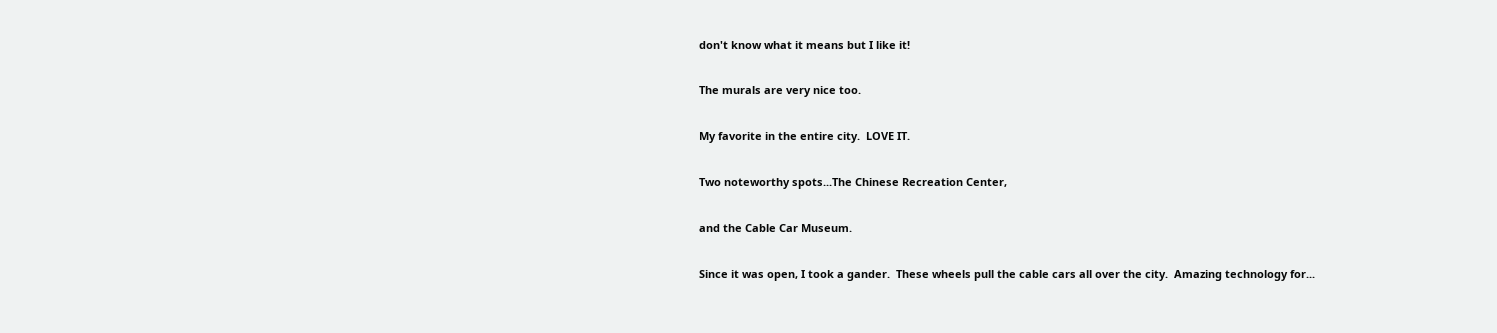don't know what it means but I like it!

The murals are very nice too.

My favorite in the entire city.  LOVE IT.

Two noteworthy spots...The Chinese Recreation Center,

and the Cable Car Museum.

Since it was open, I took a gander.  These wheels pull the cable cars all over the city.  Amazing technology for...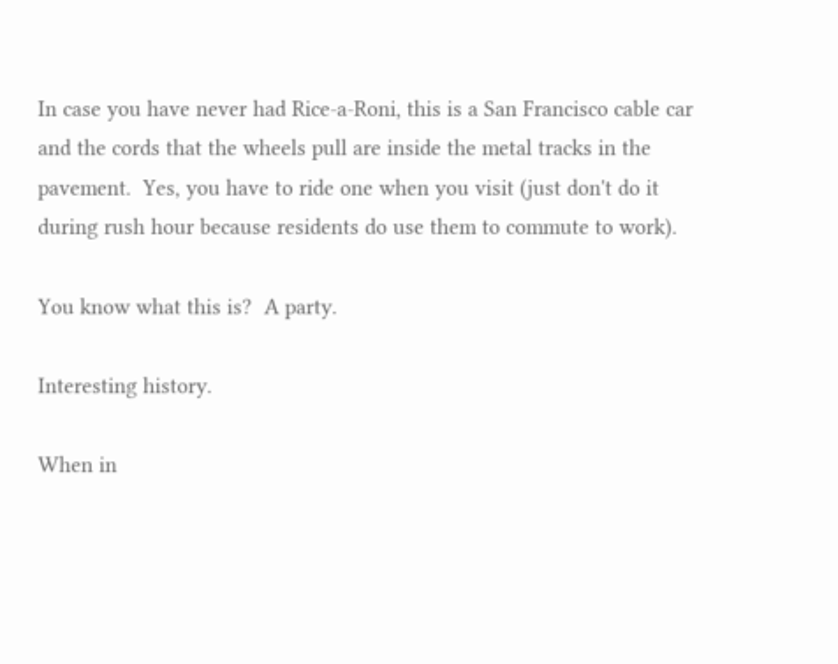In case you have never had Rice-a-Roni, this is a San Francisco cable car and the cords that the wheels pull are inside the metal tracks in the pavement.  Yes, you have to ride one when you visit (just don't do it during rush hour because residents do use them to commute to work).

You know what this is?  A party.

Interesting history.

When in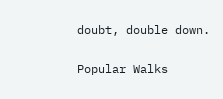doubt, double down.


Popular Walks